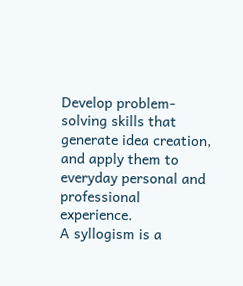Develop problem-solving skills that generate idea creation, and apply them to everyday personal and professional experience.
A syllogism is a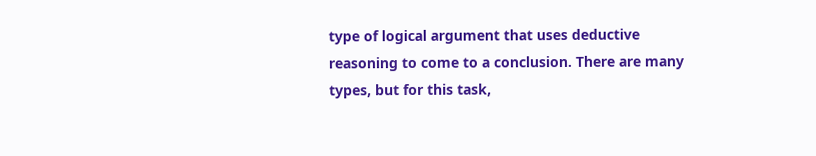type of logical argument that uses deductive reasoning to come to a conclusion. There are many types, but for this task,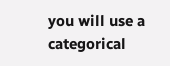you will use a categorical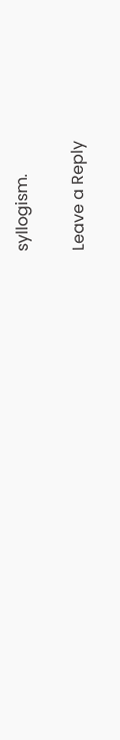syllogism.

Leave a Reply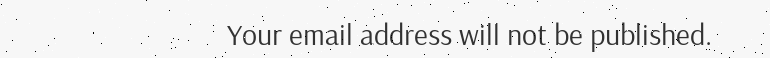Your email address will not be published.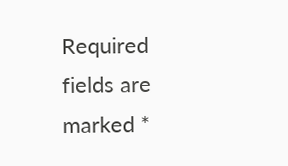Required fields are marked *